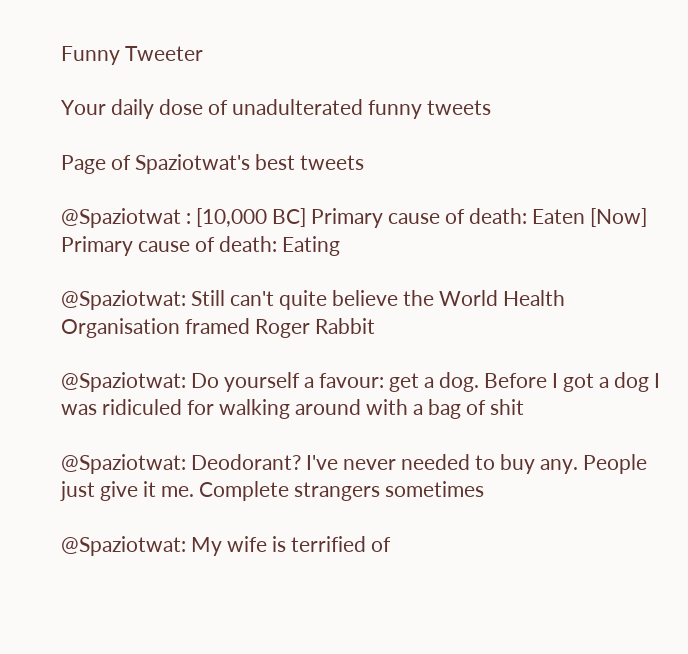Funny Tweeter

Your daily dose of unadulterated funny tweets

Page of Spaziotwat's best tweets

@Spaziotwat : [10,000 BC] Primary cause of death: Eaten [Now] Primary cause of death: Eating

@Spaziotwat: Still can't quite believe the World Health Organisation framed Roger Rabbit

@Spaziotwat: Do yourself a favour: get a dog. Before I got a dog I was ridiculed for walking around with a bag of shit

@Spaziotwat: Deodorant? I've never needed to buy any. People just give it me. Complete strangers sometimes

@Spaziotwat: My wife is terrified of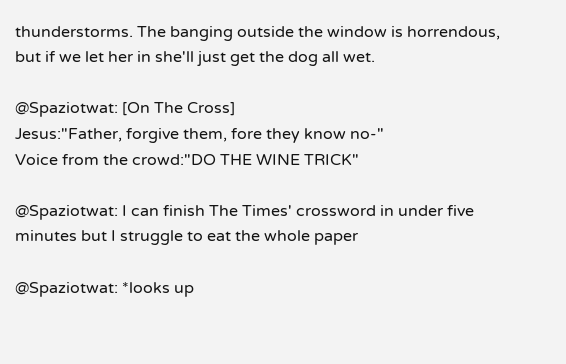thunderstorms. The banging outside the window is horrendous, but if we let her in she'll just get the dog all wet.

@Spaziotwat: [On The Cross]
Jesus:"Father, forgive them, fore they know no-"
Voice from the crowd:"DO THE WINE TRICK"

@Spaziotwat: I can finish The Times' crossword in under five minutes but I struggle to eat the whole paper

@Spaziotwat: *looks up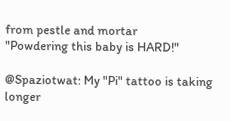from pestle and mortar
"Powdering this baby is HARD!"

@Spaziotwat: My "Pi" tattoo is taking longer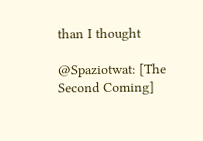than I thought

@Spaziotwat: [The Second Coming]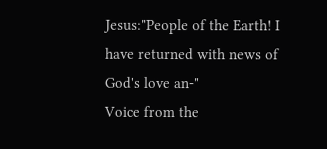Jesus:"People of the Earth! I have returned with news of God's love an-"
Voice from the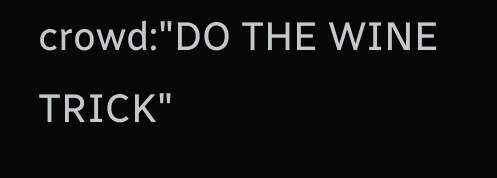crowd:"DO THE WINE TRICK"